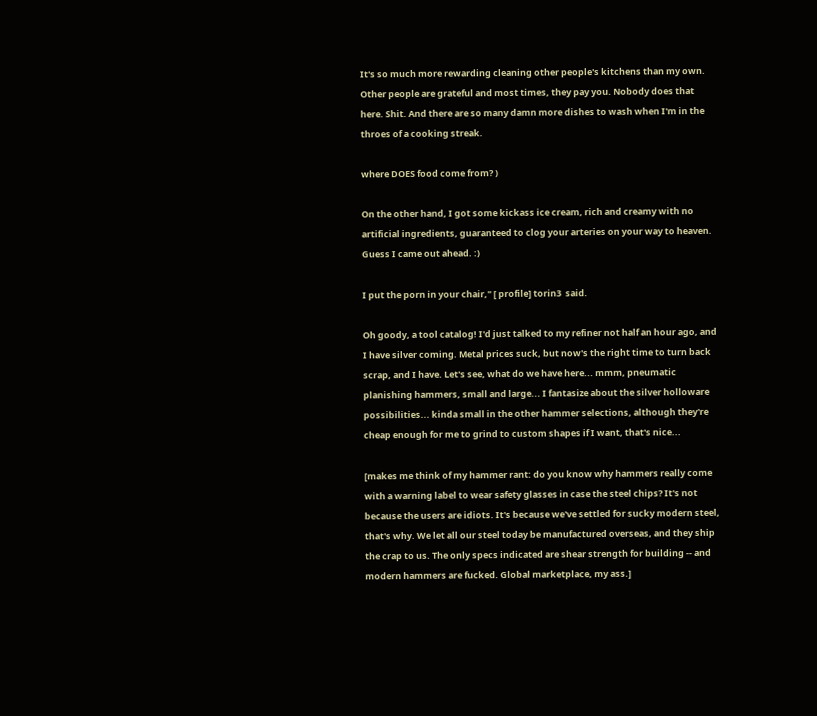It's so much more rewarding cleaning other people's kitchens than my own. Other people are grateful and most times, they pay you. Nobody does that here. Shit. And there are so many damn more dishes to wash when I'm in the throes of a cooking streak.

where DOES food come from? )

On the other hand, I got some kickass ice cream, rich and creamy with no artificial ingredients, guaranteed to clog your arteries on your way to heaven. Guess I came out ahead. :)

I put the porn in your chair," [ profile] torin3  said.

Oh goody, a tool catalog! I'd just talked to my refiner not half an hour ago, and I have silver coming. Metal prices suck, but now's the right time to turn back scrap, and I have. Let's see, what do we have here... mmm, pneumatic planishing hammers, small and large... I fantasize about the silver holloware possibilities... kinda small in the other hammer selections, although they're cheap enough for me to grind to custom shapes if I want, that's nice...

[makes me think of my hammer rant: do you know why hammers really come with a warning label to wear safety glasses in case the steel chips? It's not because the users are idiots. It's because we've settled for sucky modern steel, that's why. We let all our steel today be manufactured overseas, and they ship the crap to us. The only specs indicated are shear strength for building -- and modern hammers are fucked. Global marketplace, my ass.]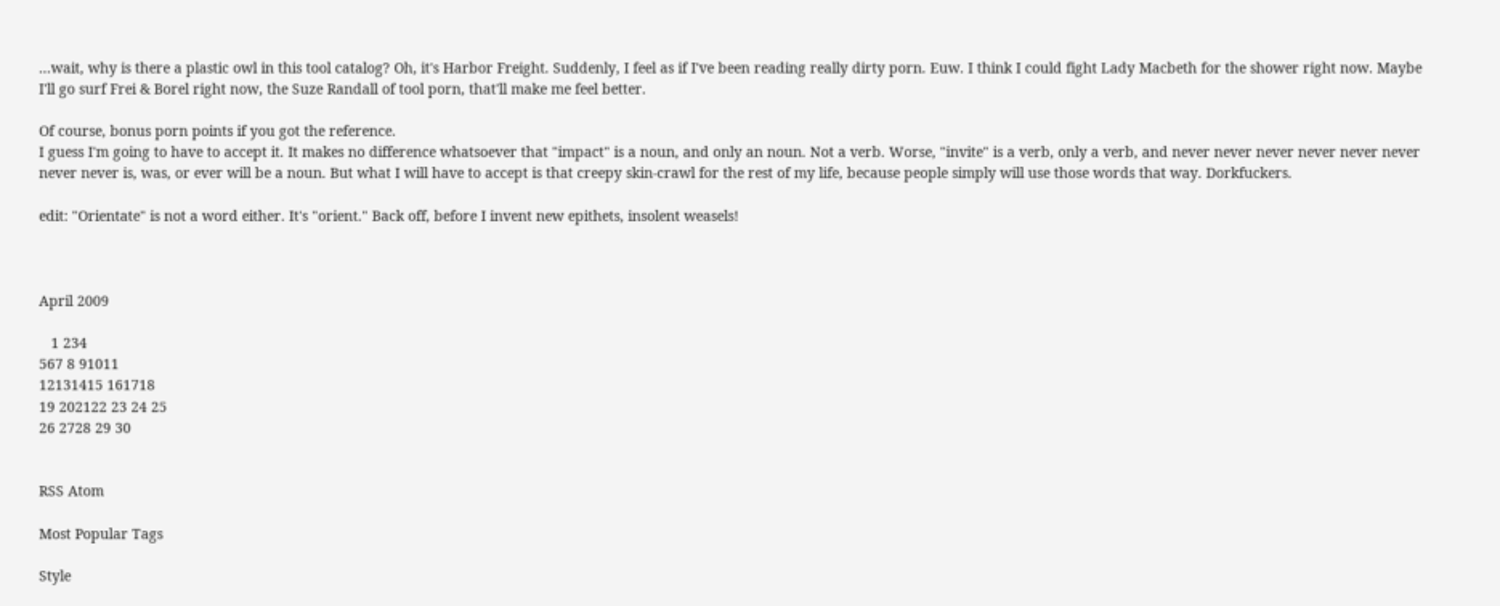...wait, why is there a plastic owl in this tool catalog? Oh, it's Harbor Freight. Suddenly, I feel as if I've been reading really dirty porn. Euw. I think I could fight Lady Macbeth for the shower right now. Maybe I'll go surf Frei & Borel right now, the Suze Randall of tool porn, that'll make me feel better.

Of course, bonus porn points if you got the reference.
I guess I'm going to have to accept it. It makes no difference whatsoever that "impact" is a noun, and only an noun. Not a verb. Worse, "invite" is a verb, only a verb, and never never never never never never never never is, was, or ever will be a noun. But what I will have to accept is that creepy skin-crawl for the rest of my life, because people simply will use those words that way. Dorkfuckers.

edit: "Orientate" is not a word either. It's "orient." Back off, before I invent new epithets, insolent weasels!



April 2009

   1 234
567 8 91011
12131415 161718
19 202122 23 24 25
26 2728 29 30


RSS Atom

Most Popular Tags

Style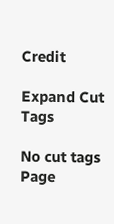Credit

Expand Cut Tags

No cut tags
Page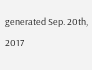generated Sep. 20th, 2017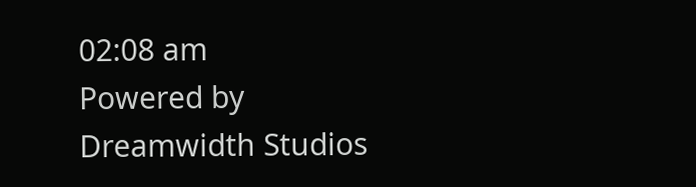02:08 am
Powered by Dreamwidth Studios